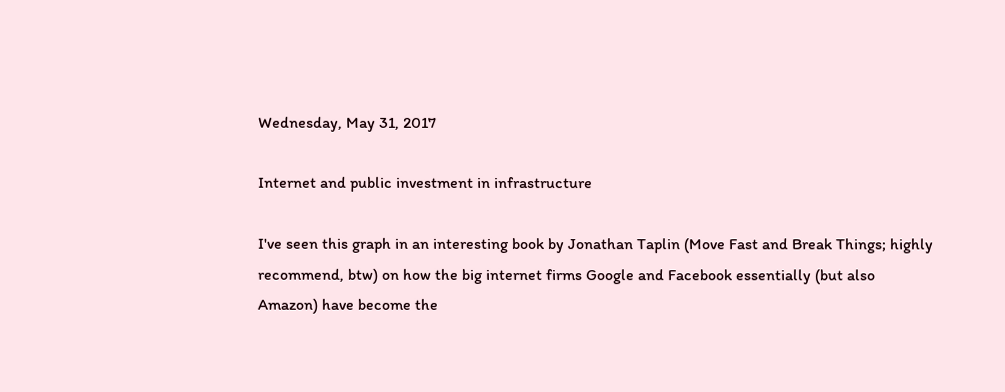Wednesday, May 31, 2017

Internet and public investment in infrastructure

I've seen this graph in an interesting book by Jonathan Taplin (Move Fast and Break Things; highly recommend, btw) on how the big internet firms Google and Facebook essentially (but also Amazon) have become the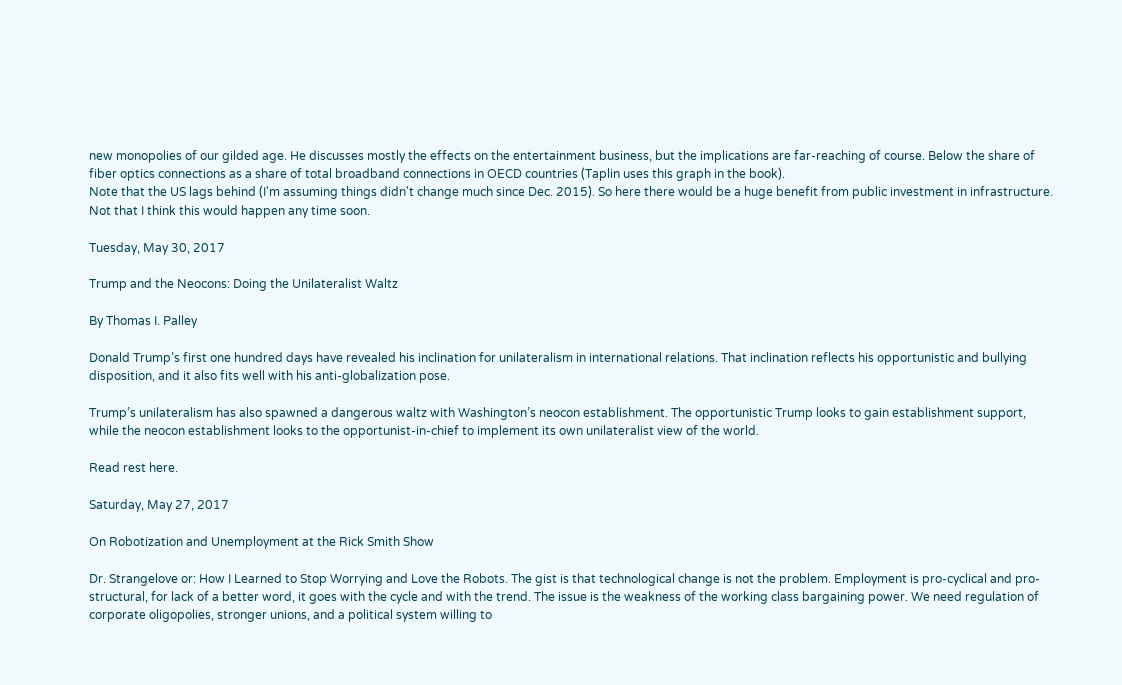new monopolies of our gilded age. He discusses mostly the effects on the entertainment business, but the implications are far-reaching of course. Below the share of fiber optics connections as a share of total broadband connections in OECD countries (Taplin uses this graph in the book).
Note that the US lags behind (I'm assuming things didn't change much since Dec. 2015). So here there would be a huge benefit from public investment in infrastructure. Not that I think this would happen any time soon.

Tuesday, May 30, 2017

Trump and the Neocons: Doing the Unilateralist Waltz

By Thomas I. Palley

Donald Trump’s first one hundred days have revealed his inclination for unilateralism in international relations. That inclination reflects his opportunistic and bullying disposition, and it also fits well with his anti-globalization pose.

Trump’s unilateralism has also spawned a dangerous waltz with Washington’s neocon establishment. The opportunistic Trump looks to gain establishment support, while the neocon establishment looks to the opportunist-in-chief to implement its own unilateralist view of the world.

Read rest here.

Saturday, May 27, 2017

On Robotization and Unemployment at the Rick Smith Show

Dr. Strangelove or: How I Learned to Stop Worrying and Love the Robots. The gist is that technological change is not the problem. Employment is pro-cyclical and pro-structural, for lack of a better word, it goes with the cycle and with the trend. The issue is the weakness of the working class bargaining power. We need regulation of corporate oligopolies, stronger unions, and a political system willing to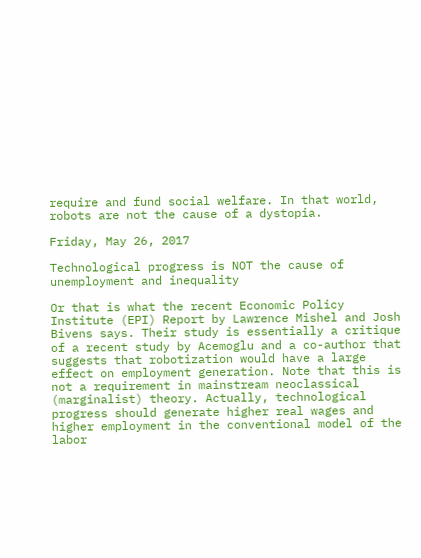require and fund social welfare. In that world, robots are not the cause of a dystopia.

Friday, May 26, 2017

Technological progress is NOT the cause of unemployment and inequality

Or that is what the recent Economic Policy Institute (EPI) Report by Lawrence Mishel and Josh Bivens says. Their study is essentially a critique of a recent study by Acemoglu and a co-author that suggests that robotization would have a large effect on employment generation. Note that this is not a requirement in mainstream neoclassical (marginalist) theory. Actually, technological progress should generate higher real wages and higher employment in the conventional model of the labor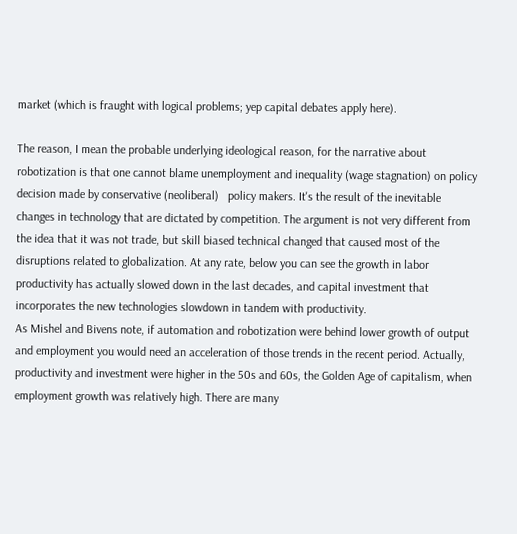market (which is fraught with logical problems; yep capital debates apply here).

The reason, I mean the probable underlying ideological reason, for the narrative about robotization is that one cannot blame unemployment and inequality (wage stagnation) on policy decision made by conservative (neoliberal)   policy makers. It's the result of the inevitable changes in technology that are dictated by competition. The argument is not very different from the idea that it was not trade, but skill biased technical changed that caused most of the disruptions related to globalization. At any rate, below you can see the growth in labor productivity has actually slowed down in the last decades, and capital investment that incorporates the new technologies slowdown in tandem with productivity.
As Mishel and Bivens note, if automation and robotization were behind lower growth of output and employment you would need an acceleration of those trends in the recent period. Actually, productivity and investment were higher in the 50s and 60s, the Golden Age of capitalism, when employment growth was relatively high. There are many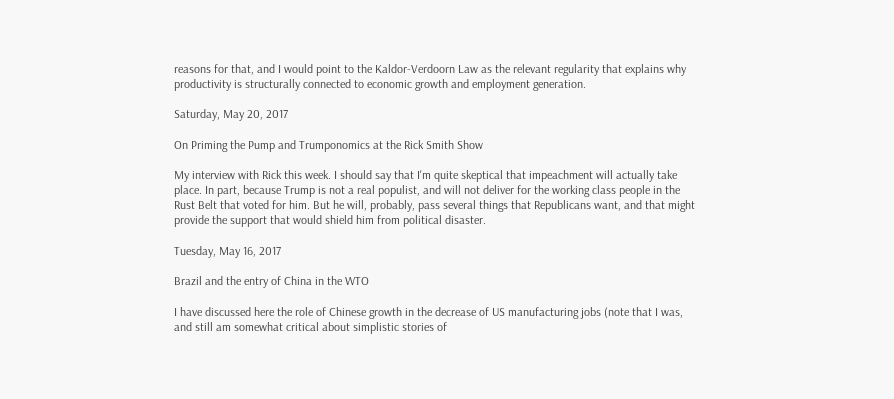reasons for that, and I would point to the Kaldor-Verdoorn Law as the relevant regularity that explains why productivity is structurally connected to economic growth and employment generation.

Saturday, May 20, 2017

On Priming the Pump and Trumponomics at the Rick Smith Show

My interview with Rick this week. I should say that I'm quite skeptical that impeachment will actually take place. In part, because Trump is not a real populist, and will not deliver for the working class people in the Rust Belt that voted for him. But he will, probably, pass several things that Republicans want, and that might provide the support that would shield him from political disaster.

Tuesday, May 16, 2017

Brazil and the entry of China in the WTO

I have discussed here the role of Chinese growth in the decrease of US manufacturing jobs (note that I was, and still am somewhat critical about simplistic stories of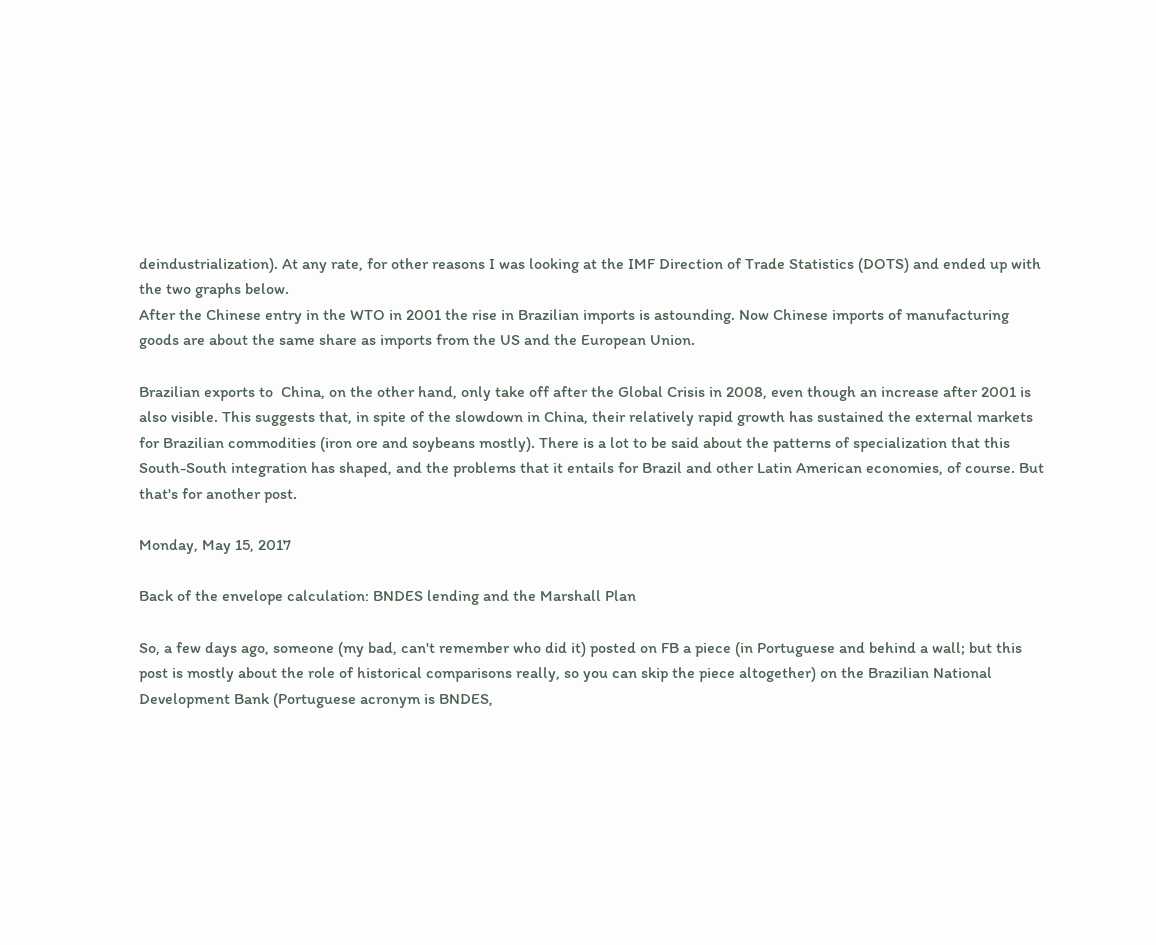deindustrialization). At any rate, for other reasons I was looking at the IMF Direction of Trade Statistics (DOTS) and ended up with the two graphs below.
After the Chinese entry in the WTO in 2001 the rise in Brazilian imports is astounding. Now Chinese imports of manufacturing goods are about the same share as imports from the US and the European Union.

Brazilian exports to  China, on the other hand, only take off after the Global Crisis in 2008, even though an increase after 2001 is also visible. This suggests that, in spite of the slowdown in China, their relatively rapid growth has sustained the external markets for Brazilian commodities (iron ore and soybeans mostly). There is a lot to be said about the patterns of specialization that this South-South integration has shaped, and the problems that it entails for Brazil and other Latin American economies, of course. But that's for another post.

Monday, May 15, 2017

Back of the envelope calculation: BNDES lending and the Marshall Plan

So, a few days ago, someone (my bad, can't remember who did it) posted on FB a piece (in Portuguese and behind a wall; but this post is mostly about the role of historical comparisons really, so you can skip the piece altogether) on the Brazilian National Development Bank (Portuguese acronym is BNDES,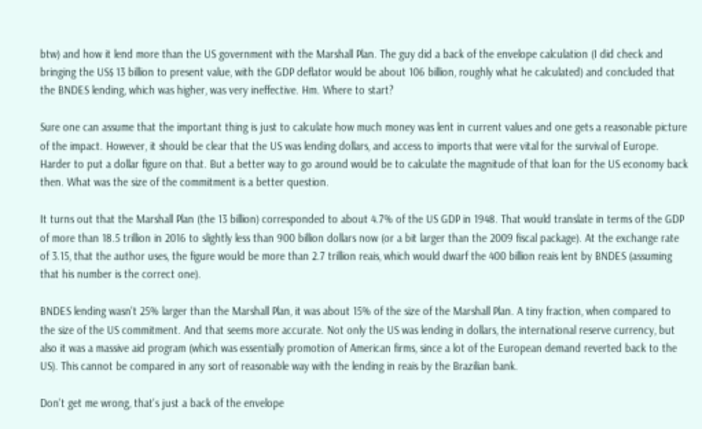btw) and how it lend more than the US government with the Marshall Plan. The guy did a back of the envelope calculation (I did check and bringing the US$ 13 billion to present value, with the GDP deflator would be about 106 billion, roughly what he calculated) and concluded that the BNDES lending, which was higher, was very ineffective. Hm. Where to start?

Sure one can assume that the important thing is just to calculate how much money was lent in current values and one gets a reasonable picture of the impact. However, it should be clear that the US was lending dollars, and access to imports that were vital for the survival of Europe. Harder to put a dollar figure on that. But a better way to go around would be to calculate the magnitude of that loan for the US economy back then. What was the size of the commitment is a better question.

It turns out that the Marshall Plan (the 13 billion) corresponded to about 4.7% of the US GDP in 1948. That would translate in terms of the GDP of more than 18.5 trillion in 2016 to slightly less than 900 billion dollars now (or a bit larger than the 2009 fiscal package). At the exchange rate of 3.15, that the author uses, the figure would be more than 2.7 trillion reais, which would dwarf the 400 billion reais lent by BNDES (assuming that his number is the correct one).

BNDES lending wasn't 25% larger than the Marshall Plan, it was about 15% of the size of the Marshall Plan. A tiny fraction, when compared to the size of the US commitment. And that seems more accurate. Not only the US was lending in dollars, the international reserve currency, but also it was a massive aid program (which was essentially promotion of American firms, since a lot of the European demand reverted back to the US). This cannot be compared in any sort of reasonable way with the lending in reais by the Brazilian bank.

Don't get me wrong, that's just a back of the envelope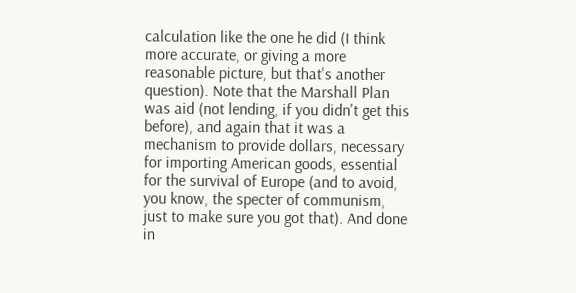calculation like the one he did (I think more accurate, or giving a more reasonable picture, but that's another question). Note that the Marshall Plan was aid (not lending, if you didn't get this before), and again that it was a mechanism to provide dollars, necessary for importing American goods, essential for the survival of Europe (and to avoid, you know, the specter of communism, just to make sure you got that). And done in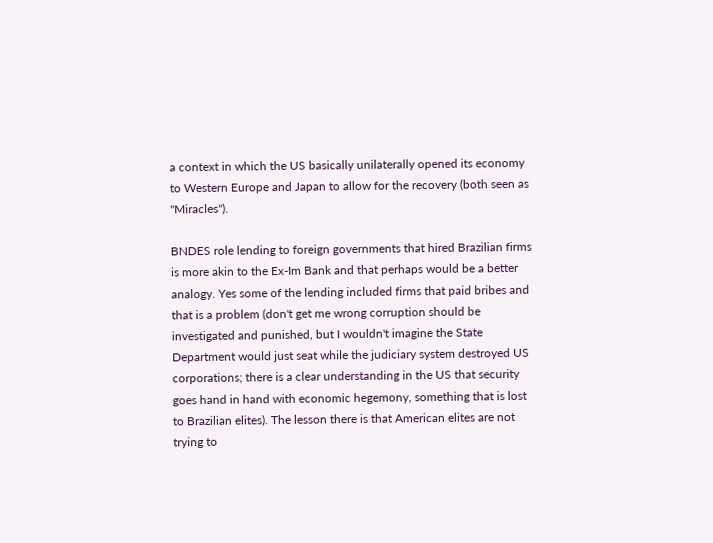a context in which the US basically unilaterally opened its economy to Western Europe and Japan to allow for the recovery (both seen as "Miracles").

BNDES role lending to foreign governments that hired Brazilian firms is more akin to the Ex-Im Bank and that perhaps would be a better analogy. Yes some of the lending included firms that paid bribes and that is a problem (don't get me wrong corruption should be investigated and punished, but I wouldn't imagine the State Department would just seat while the judiciary system destroyed US corporations; there is a clear understanding in the US that security goes hand in hand with economic hegemony, something that is lost to Brazilian elites). The lesson there is that American elites are not trying to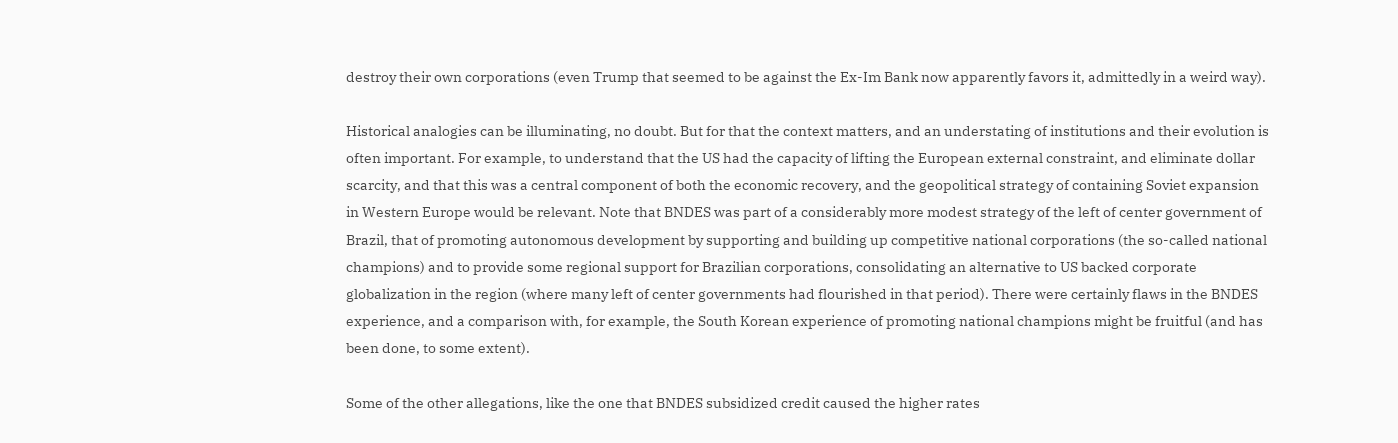destroy their own corporations (even Trump that seemed to be against the Ex-Im Bank now apparently favors it, admittedly in a weird way).

Historical analogies can be illuminating, no doubt. But for that the context matters, and an understating of institutions and their evolution is often important. For example, to understand that the US had the capacity of lifting the European external constraint, and eliminate dollar scarcity, and that this was a central component of both the economic recovery, and the geopolitical strategy of containing Soviet expansion in Western Europe would be relevant. Note that BNDES was part of a considerably more modest strategy of the left of center government of Brazil, that of promoting autonomous development by supporting and building up competitive national corporations (the so-called national champions) and to provide some regional support for Brazilian corporations, consolidating an alternative to US backed corporate globalization in the region (where many left of center governments had flourished in that period). There were certainly flaws in the BNDES experience, and a comparison with, for example, the South Korean experience of promoting national champions might be fruitful (and has been done, to some extent).

Some of the other allegations, like the one that BNDES subsidized credit caused the higher rates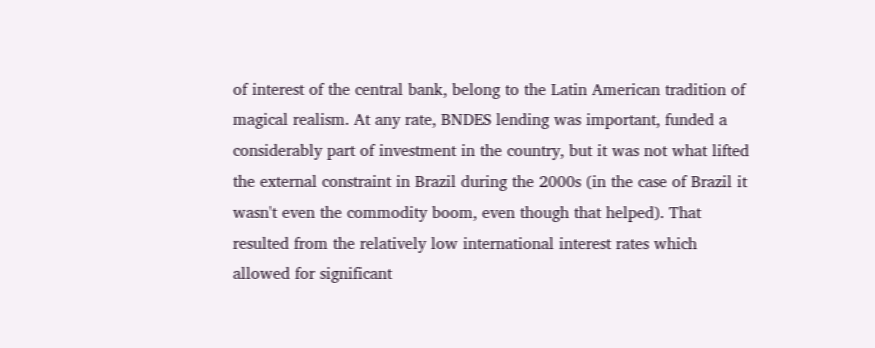of interest of the central bank, belong to the Latin American tradition of magical realism. At any rate, BNDES lending was important, funded a considerably part of investment in the country, but it was not what lifted the external constraint in Brazil during the 2000s (in the case of Brazil it wasn't even the commodity boom, even though that helped). That resulted from the relatively low international interest rates which allowed for significant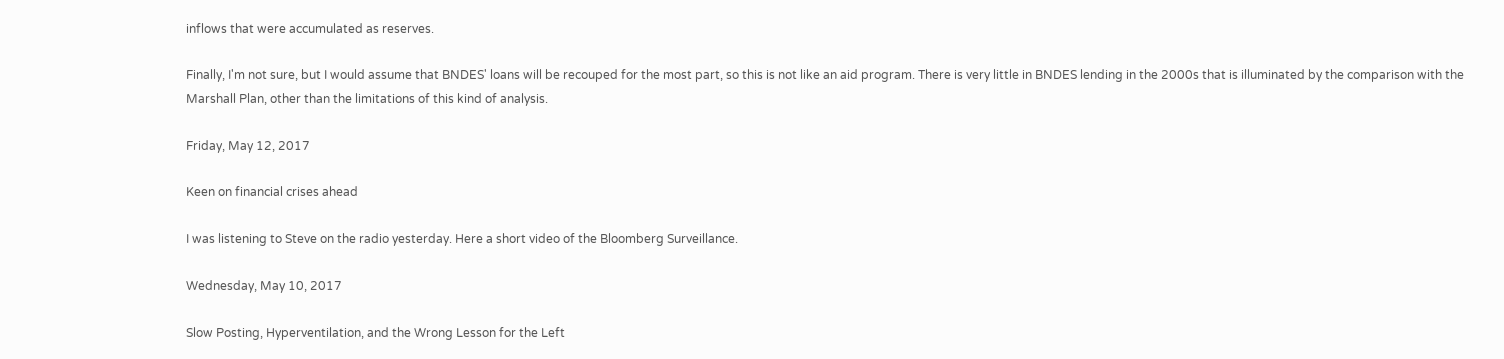inflows that were accumulated as reserves.

Finally, I'm not sure, but I would assume that BNDES' loans will be recouped for the most part, so this is not like an aid program. There is very little in BNDES lending in the 2000s that is illuminated by the comparison with the Marshall Plan, other than the limitations of this kind of analysis.

Friday, May 12, 2017

Keen on financial crises ahead

I was listening to Steve on the radio yesterday. Here a short video of the Bloomberg Surveillance.

Wednesday, May 10, 2017

Slow Posting, Hyperventilation, and the Wrong Lesson for the Left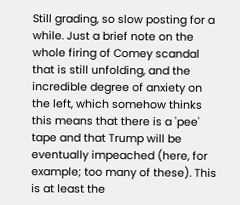Still grading, so slow posting for a while. Just a brief note on the whole firing of Comey scandal that is still unfolding, and the incredible degree of anxiety on the left, which somehow thinks this means that there is a 'pee' tape and that Trump will be eventually impeached (here, for example; too many of these). This is at least the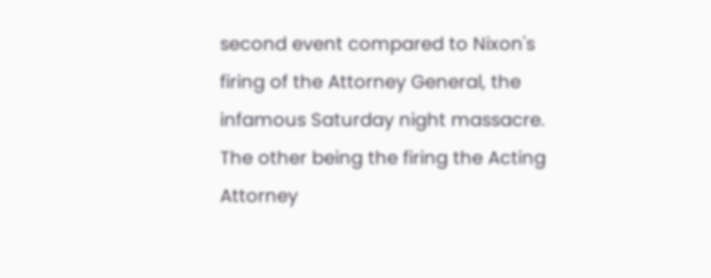second event compared to Nixon's firing of the Attorney General, the infamous Saturday night massacre. The other being the firing the Acting Attorney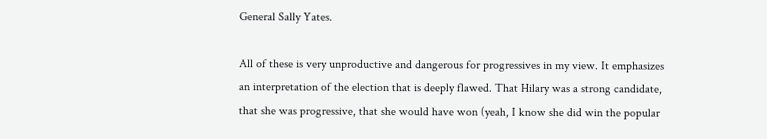General Sally Yates.

All of these is very unproductive and dangerous for progressives in my view. It emphasizes an interpretation of the election that is deeply flawed. That Hilary was a strong candidate, that she was progressive, that she would have won (yeah, I know she did win the popular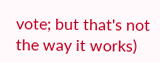vote; but that's not the way it works)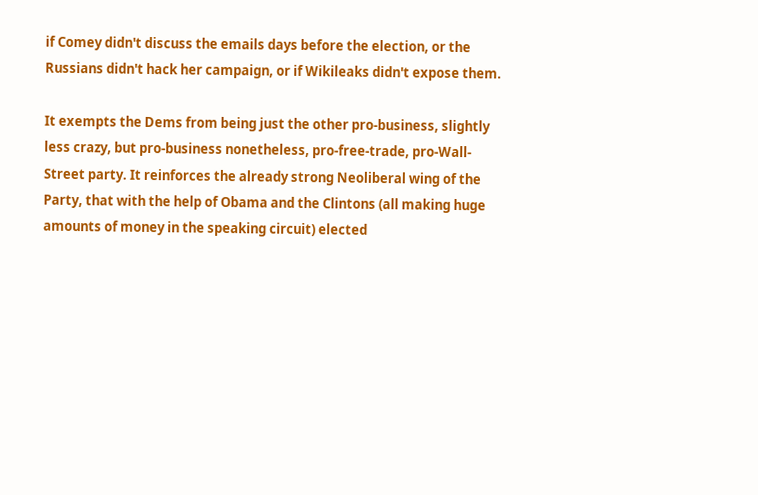if Comey didn't discuss the emails days before the election, or the Russians didn't hack her campaign, or if Wikileaks didn't expose them.

It exempts the Dems from being just the other pro-business, slightly less crazy, but pro-business nonetheless, pro-free-trade, pro-Wall-Street party. It reinforces the already strong Neoliberal wing of the Party, that with the help of Obama and the Clintons (all making huge amounts of money in the speaking circuit) elected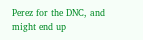Perez for the DNC, and might end up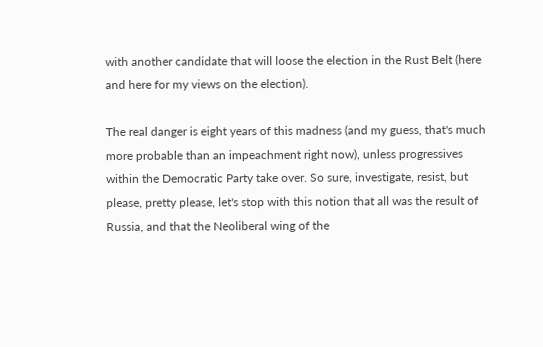with another candidate that will loose the election in the Rust Belt (here and here for my views on the election).

The real danger is eight years of this madness (and my guess, that's much more probable than an impeachment right now), unless progressives within the Democratic Party take over. So sure, investigate, resist, but please, pretty please, let's stop with this notion that all was the result of Russia, and that the Neoliberal wing of the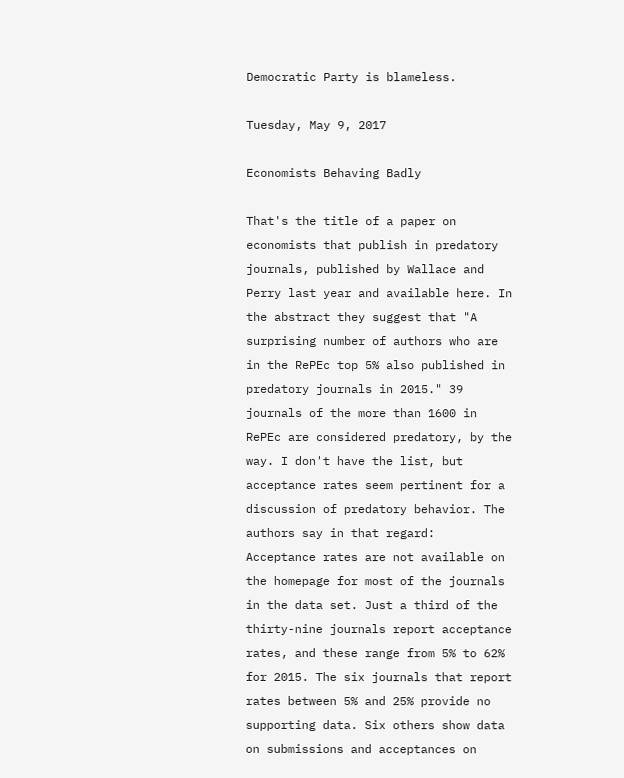Democratic Party is blameless.

Tuesday, May 9, 2017

Economists Behaving Badly

That's the title of a paper on economists that publish in predatory journals, published by Wallace and Perry last year and available here. In the abstract they suggest that "A surprising number of authors who are in the RePEc top 5% also published in predatory journals in 2015." 39 journals of the more than 1600 in RePEc are considered predatory, by the way. I don't have the list, but acceptance rates seem pertinent for a discussion of predatory behavior. The authors say in that regard:
Acceptance rates are not available on the homepage for most of the journals in the data set. Just a third of the thirty-nine journals report acceptance rates, and these range from 5% to 62% for 2015. The six journals that report rates between 5% and 25% provide no supporting data. Six others show data on submissions and acceptances on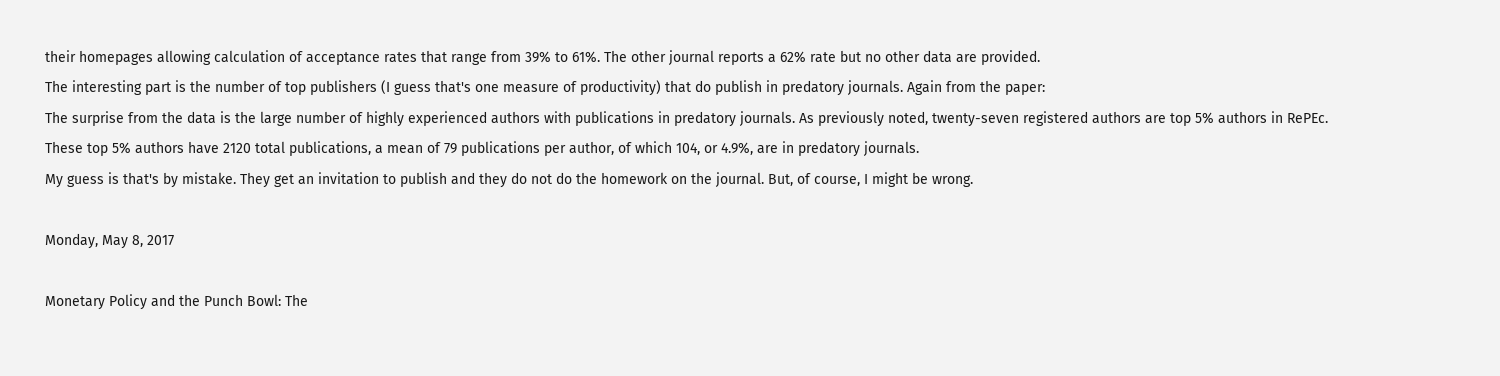their homepages allowing calculation of acceptance rates that range from 39% to 61%. The other journal reports a 62% rate but no other data are provided.
The interesting part is the number of top publishers (I guess that's one measure of productivity) that do publish in predatory journals. Again from the paper:
The surprise from the data is the large number of highly experienced authors with publications in predatory journals. As previously noted, twenty-seven registered authors are top 5% authors in RePEc. These top 5% authors have 2120 total publications, a mean of 79 publications per author, of which 104, or 4.9%, are in predatory journals.
My guess is that's by mistake. They get an invitation to publish and they do not do the homework on the journal. But, of course, I might be wrong.

Monday, May 8, 2017

Monetary Policy and the Punch Bowl: The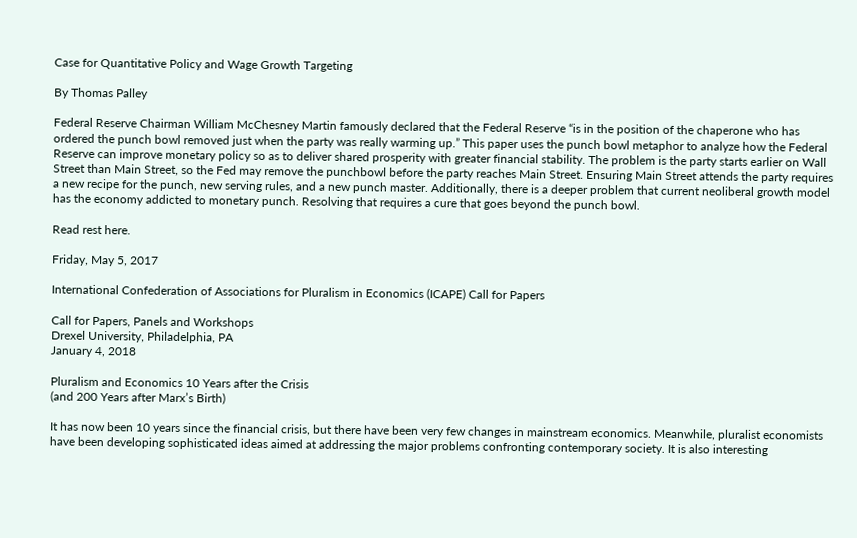Case for Quantitative Policy and Wage Growth Targeting

By Thomas Palley

Federal Reserve Chairman William McChesney Martin famously declared that the Federal Reserve “is in the position of the chaperone who has ordered the punch bowl removed just when the party was really warming up.” This paper uses the punch bowl metaphor to analyze how the Federal Reserve can improve monetary policy so as to deliver shared prosperity with greater financial stability. The problem is the party starts earlier on Wall Street than Main Street, so the Fed may remove the punchbowl before the party reaches Main Street. Ensuring Main Street attends the party requires a new recipe for the punch, new serving rules, and a new punch master. Additionally, there is a deeper problem that current neoliberal growth model has the economy addicted to monetary punch. Resolving that requires a cure that goes beyond the punch bowl.

Read rest here.

Friday, May 5, 2017

International Confederation of Associations for Pluralism in Economics (ICAPE) Call for Papers

Call for Papers, Panels and Workshops
Drexel University, Philadelphia, PA
January 4, 2018

Pluralism and Economics 10 Years after the Crisis
(and 200 Years after Marx’s Birth)

It has now been 10 years since the financial crisis, but there have been very few changes in mainstream economics. Meanwhile, pluralist economists have been developing sophisticated ideas aimed at addressing the major problems confronting contemporary society. It is also interesting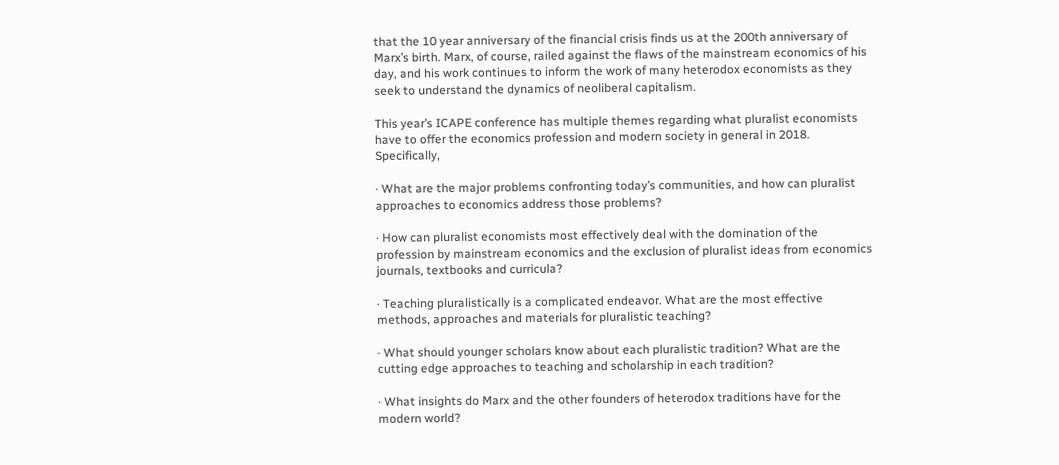that the 10 year anniversary of the financial crisis finds us at the 200th anniversary of Marx’s birth. Marx, of course, railed against the flaws of the mainstream economics of his day, and his work continues to inform the work of many heterodox economists as they seek to understand the dynamics of neoliberal capitalism.

This year’s ICAPE conference has multiple themes regarding what pluralist economists have to offer the economics profession and modern society in general in 2018. Specifically,

· What are the major problems confronting today’s communities, and how can pluralist approaches to economics address those problems?

· How can pluralist economists most effectively deal with the domination of the profession by mainstream economics and the exclusion of pluralist ideas from economics journals, textbooks and curricula?

· Teaching pluralistically is a complicated endeavor. What are the most effective methods, approaches and materials for pluralistic teaching?

· What should younger scholars know about each pluralistic tradition? What are the cutting edge approaches to teaching and scholarship in each tradition?

· What insights do Marx and the other founders of heterodox traditions have for the modern world?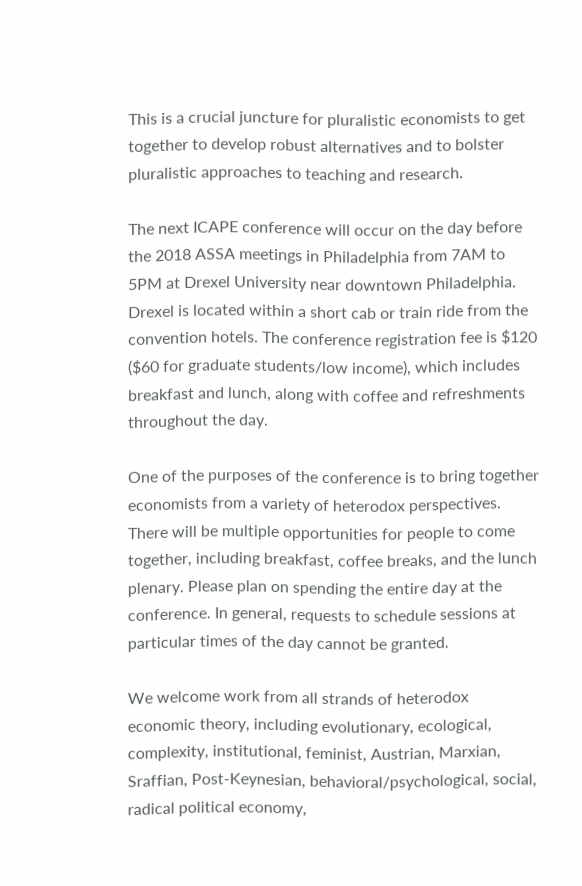This is a crucial juncture for pluralistic economists to get together to develop robust alternatives and to bolster pluralistic approaches to teaching and research.

The next ICAPE conference will occur on the day before the 2018 ASSA meetings in Philadelphia from 7AM to 5PM at Drexel University near downtown Philadelphia. Drexel is located within a short cab or train ride from the convention hotels. The conference registration fee is $120 ($60 for graduate students/low income), which includes breakfast and lunch, along with coffee and refreshments throughout the day.

One of the purposes of the conference is to bring together economists from a variety of heterodox perspectives. There will be multiple opportunities for people to come together, including breakfast, coffee breaks, and the lunch plenary. Please plan on spending the entire day at the conference. In general, requests to schedule sessions at particular times of the day cannot be granted.

We welcome work from all strands of heterodox economic theory, including evolutionary, ecological, complexity, institutional, feminist, Austrian, Marxian, Sraffian, Post-Keynesian, behavioral/psychological, social, radical political economy,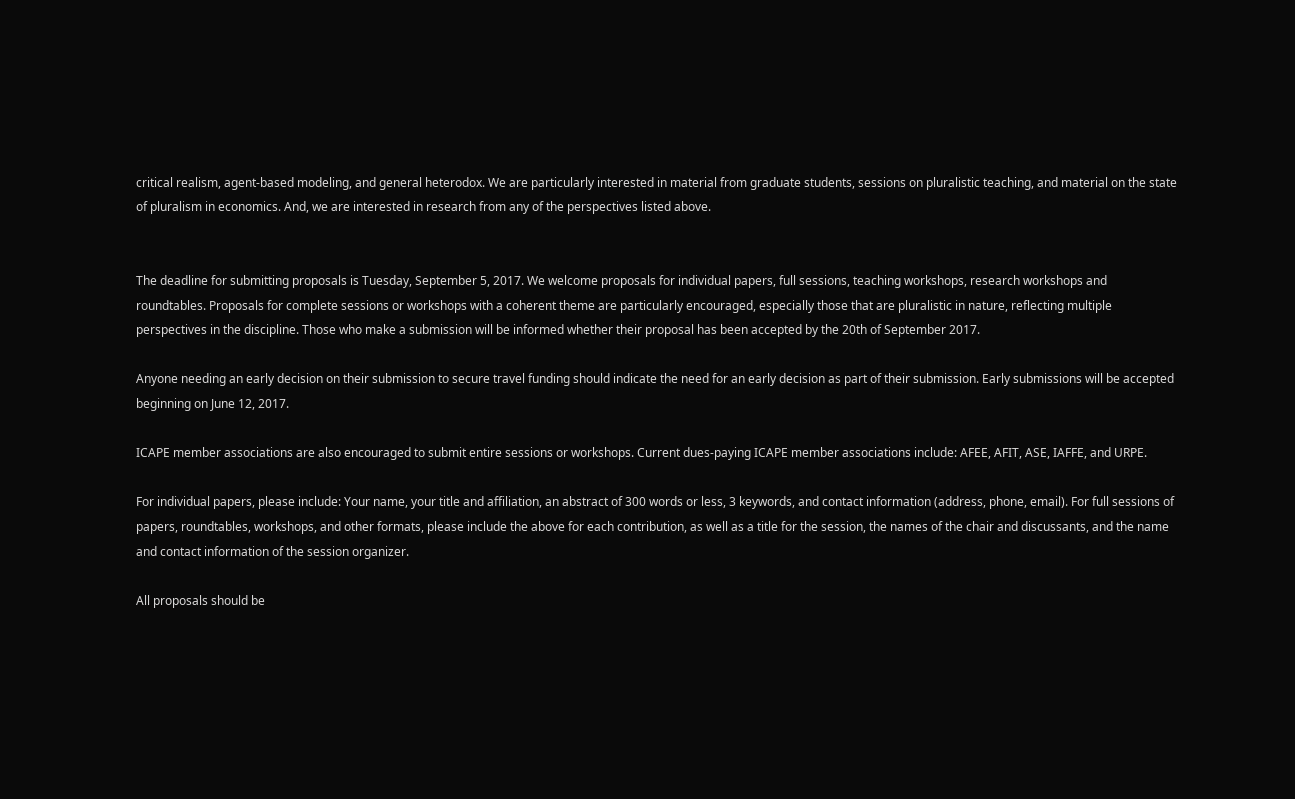critical realism, agent-based modeling, and general heterodox. We are particularly interested in material from graduate students, sessions on pluralistic teaching, and material on the state of pluralism in economics. And, we are interested in research from any of the perspectives listed above.


The deadline for submitting proposals is Tuesday, September 5, 2017. We welcome proposals for individual papers, full sessions, teaching workshops, research workshops and roundtables. Proposals for complete sessions or workshops with a coherent theme are particularly encouraged, especially those that are pluralistic in nature, reflecting multiple perspectives in the discipline. Those who make a submission will be informed whether their proposal has been accepted by the 20th of September 2017.

Anyone needing an early decision on their submission to secure travel funding should indicate the need for an early decision as part of their submission. Early submissions will be accepted beginning on June 12, 2017.

ICAPE member associations are also encouraged to submit entire sessions or workshops. Current dues-paying ICAPE member associations include: AFEE, AFIT, ASE, IAFFE, and URPE.

For individual papers, please include: Your name, your title and affiliation, an abstract of 300 words or less, 3 keywords, and contact information (address, phone, email). For full sessions of papers, roundtables, workshops, and other formats, please include the above for each contribution, as well as a title for the session, the names of the chair and discussants, and the name and contact information of the session organizer.

All proposals should be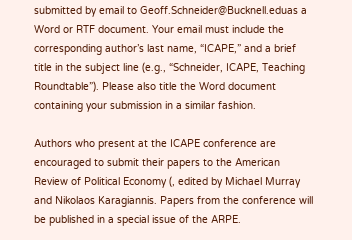submitted by email to Geoff.Schneider@Bucknell.eduas a Word or RTF document. Your email must include the corresponding author’s last name, “ICAPE,” and a brief title in the subject line (e.g., “Schneider, ICAPE, Teaching Roundtable”). Please also title the Word document containing your submission in a similar fashion.

Authors who present at the ICAPE conference are encouraged to submit their papers to the American Review of Political Economy (, edited by Michael Murray and Nikolaos Karagiannis. Papers from the conference will be published in a special issue of the ARPE.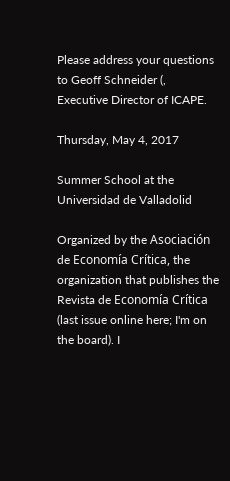Please address your questions to Geoff Schneider (, Executive Director of ICAPE.

Thursday, May 4, 2017

Summer School at the Universidad de Valladolid

Organized by the Asociación de Economía Crítica, the organization that publishes the Revista de Economía Crítica (last issue online here; I'm on the board). I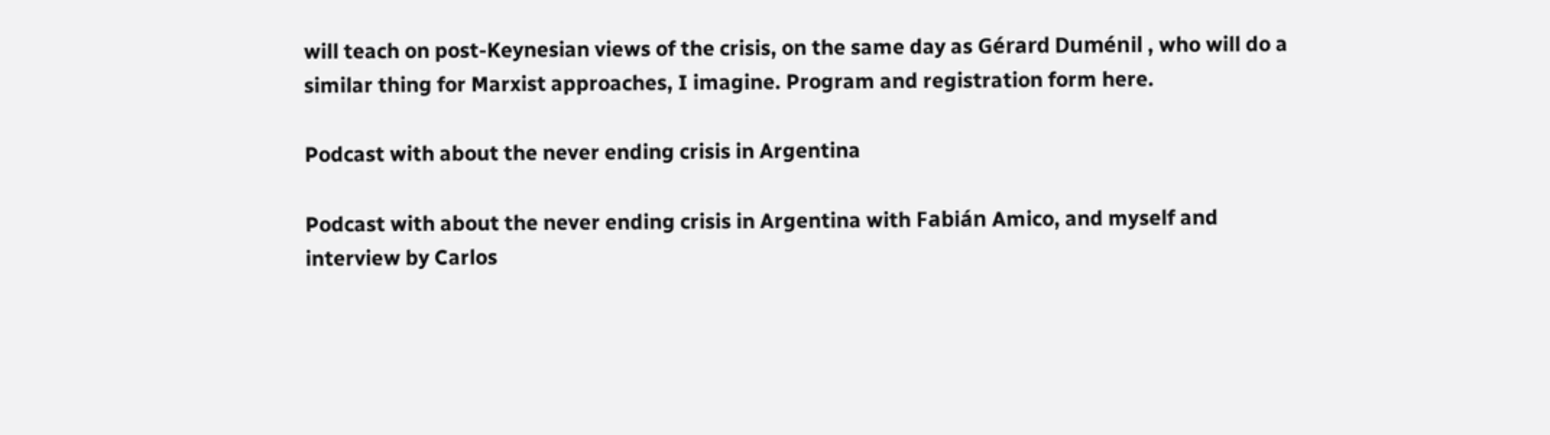will teach on post-Keynesian views of the crisis, on the same day as Gérard Duménil , who will do a similar thing for Marxist approaches, I imagine. Program and registration form here.

Podcast with about the never ending crisis in Argentina

Podcast with about the never ending crisis in Argentina with Fabián Amico, and myself and interview by Carlos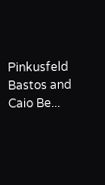Pinkusfeld Bastos and Caio Be...